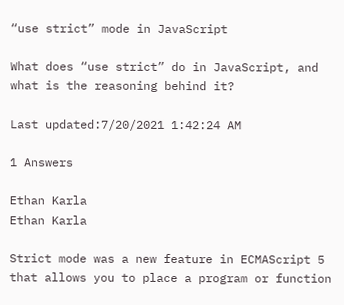“use strict” mode in JavaScript

What does “use strict” do in JavaScript, and what is the reasoning behind it?

Last updated:7/20/2021 1:42:24 AM

1 Answers

Ethan Karla
Ethan Karla

Strict mode was a new feature in ECMAScript 5 that allows you to place a program or function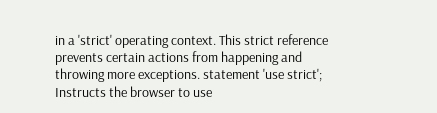in a 'strict' operating context. This strict reference prevents certain actions from happening and throwing more exceptions. statement 'use strict'; Instructs the browser to use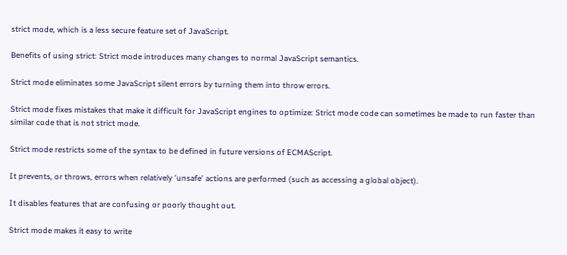strict mode, which is a less secure feature set of JavaScript.

Benefits of using strict: Strict mode introduces many changes to normal JavaScript semantics.

Strict mode eliminates some JavaScript silent errors by turning them into throw errors.

Strict mode fixes mistakes that make it difficult for JavaScript engines to optimize: Strict mode code can sometimes be made to run faster than similar code that is not strict mode.

Strict mode restricts some of the syntax to be defined in future versions of ECMAScript.

It prevents, or throws, errors when relatively 'unsafe' actions are performed (such as accessing a global object).

It disables features that are confusing or poorly thought out.

Strict mode makes it easy to write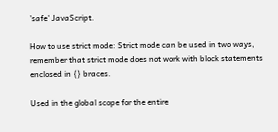'safe' JavaScript.

How to use strict mode: Strict mode can be used in two ways, remember that strict mode does not work with block statements enclosed in {} braces.

Used in the global scope for the entire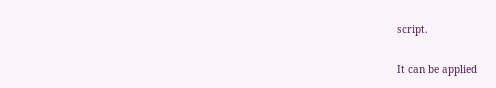script.

It can be applied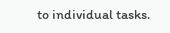to individual tasks.